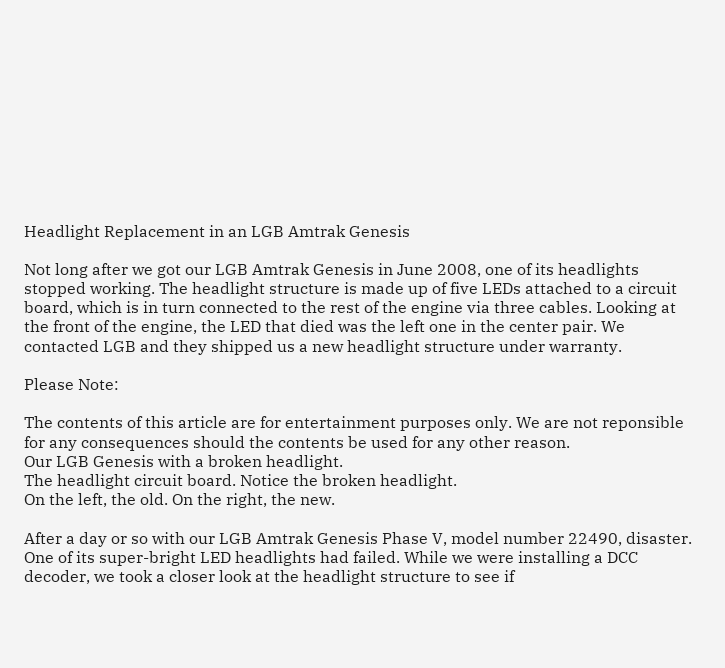Headlight Replacement in an LGB Amtrak Genesis

Not long after we got our LGB Amtrak Genesis in June 2008, one of its headlights stopped working. The headlight structure is made up of five LEDs attached to a circuit board, which is in turn connected to the rest of the engine via three cables. Looking at the front of the engine, the LED that died was the left one in the center pair. We contacted LGB and they shipped us a new headlight structure under warranty.

Please Note:

The contents of this article are for entertainment purposes only. We are not reponsible for any consequences should the contents be used for any other reason.
Our LGB Genesis with a broken headlight.
The headlight circuit board. Notice the broken headlight.
On the left, the old. On the right, the new.

After a day or so with our LGB Amtrak Genesis Phase V, model number 22490, disaster. One of its super-bright LED headlights had failed. While we were installing a DCC decoder, we took a closer look at the headlight structure to see if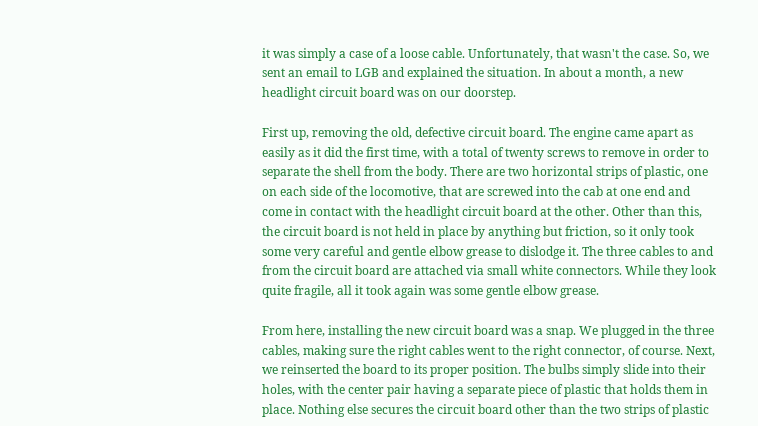it was simply a case of a loose cable. Unfortunately, that wasn't the case. So, we sent an email to LGB and explained the situation. In about a month, a new headlight circuit board was on our doorstep.

First up, removing the old, defective circuit board. The engine came apart as easily as it did the first time, with a total of twenty screws to remove in order to separate the shell from the body. There are two horizontal strips of plastic, one on each side of the locomotive, that are screwed into the cab at one end and come in contact with the headlight circuit board at the other. Other than this, the circuit board is not held in place by anything but friction, so it only took some very careful and gentle elbow grease to dislodge it. The three cables to and from the circuit board are attached via small white connectors. While they look quite fragile, all it took again was some gentle elbow grease.

From here, installing the new circuit board was a snap. We plugged in the three cables, making sure the right cables went to the right connector, of course. Next, we reinserted the board to its proper position. The bulbs simply slide into their holes, with the center pair having a separate piece of plastic that holds them in place. Nothing else secures the circuit board other than the two strips of plastic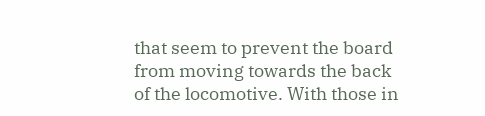that seem to prevent the board from moving towards the back of the locomotive. With those in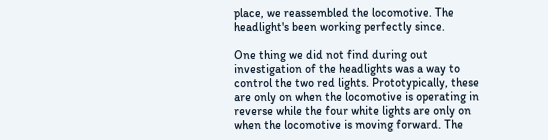place, we reassembled the locomotive. The headlight's been working perfectly since.

One thing we did not find during out investigation of the headlights was a way to control the two red lights. Prototypically, these are only on when the locomotive is operating in reverse while the four white lights are only on when the locomotive is moving forward. The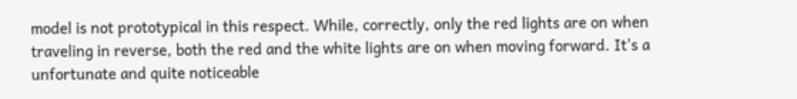model is not prototypical in this respect. While, correctly, only the red lights are on when traveling in reverse, both the red and the white lights are on when moving forward. It's a unfortunate and quite noticeable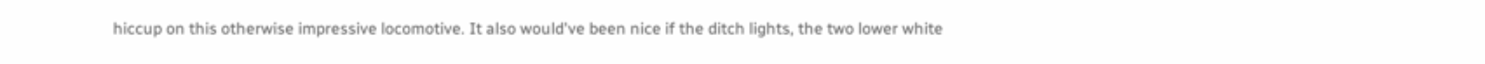hiccup on this otherwise impressive locomotive. It also would've been nice if the ditch lights, the two lower white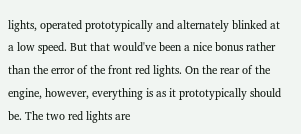lights, operated prototypically and alternately blinked at a low speed. But that would've been a nice bonus rather than the error of the front red lights. On the rear of the engine, however, everything is as it prototypically should be. The two red lights are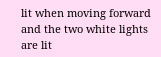lit when moving forward and the two white lights are lit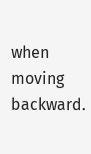when moving backward.